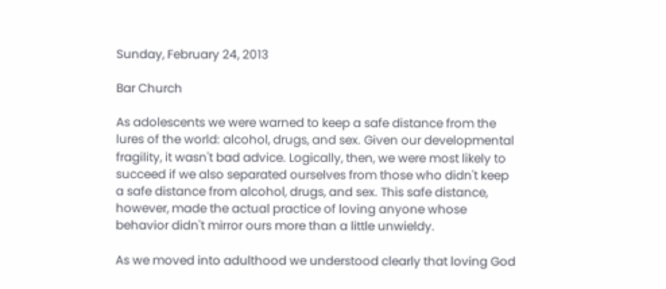Sunday, February 24, 2013

Bar Church

As adolescents we were warned to keep a safe distance from the lures of the world: alcohol, drugs, and sex. Given our developmental fragility, it wasn't bad advice. Logically, then, we were most likely to succeed if we also separated ourselves from those who didn't keep a safe distance from alcohol, drugs, and sex. This safe distance, however, made the actual practice of loving anyone whose behavior didn't mirror ours more than a little unwieldy.

As we moved into adulthood we understood clearly that loving God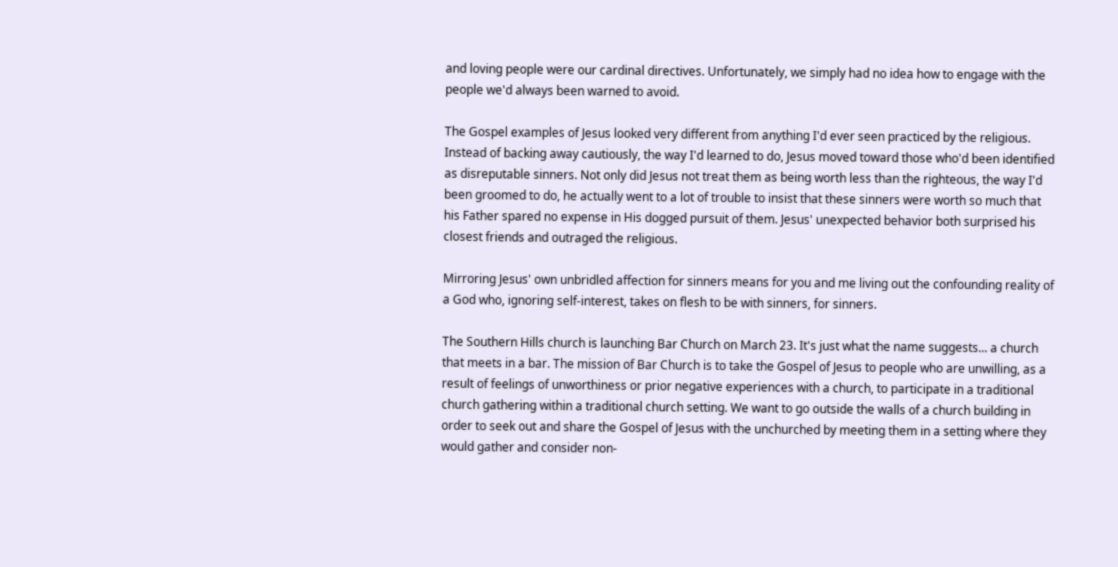and loving people were our cardinal directives. Unfortunately, we simply had no idea how to engage with the people we'd always been warned to avoid.

The Gospel examples of Jesus looked very different from anything I'd ever seen practiced by the religious. Instead of backing away cautiously, the way I'd learned to do, Jesus moved toward those who'd been identified as disreputable sinners. Not only did Jesus not treat them as being worth less than the righteous, the way I'd been groomed to do, he actually went to a lot of trouble to insist that these sinners were worth so much that his Father spared no expense in His dogged pursuit of them. Jesus' unexpected behavior both surprised his closest friends and outraged the religious.

Mirroring Jesus' own unbridled affection for sinners means for you and me living out the confounding reality of a God who, ignoring self-interest, takes on flesh to be with sinners, for sinners.

The Southern Hills church is launching Bar Church on March 23. It's just what the name suggests... a church that meets in a bar. The mission of Bar Church is to take the Gospel of Jesus to people who are unwilling, as a result of feelings of unworthiness or prior negative experiences with a church, to participate in a traditional church gathering within a traditional church setting. We want to go outside the walls of a church building in order to seek out and share the Gospel of Jesus with the unchurched by meeting them in a setting where they would gather and consider non-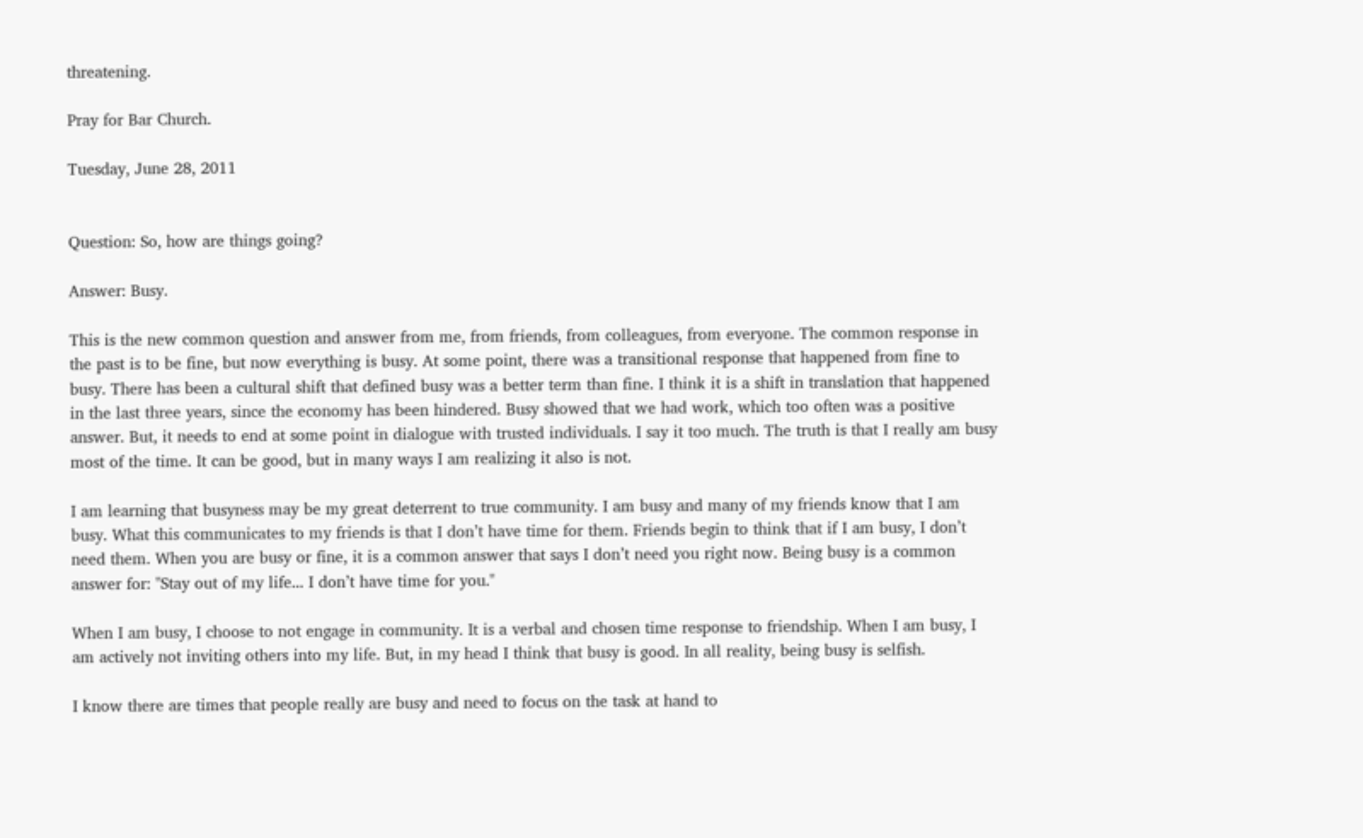threatening.

Pray for Bar Church.

Tuesday, June 28, 2011


Question: So, how are things going?

Answer: Busy.

This is the new common question and answer from me, from friends, from colleagues, from everyone. The common response in the past is to be fine, but now everything is busy. At some point, there was a transitional response that happened from fine to busy. There has been a cultural shift that defined busy was a better term than fine. I think it is a shift in translation that happened in the last three years, since the economy has been hindered. Busy showed that we had work, which too often was a positive answer. But, it needs to end at some point in dialogue with trusted individuals. I say it too much. The truth is that I really am busy most of the time. It can be good, but in many ways I am realizing it also is not.

I am learning that busyness may be my great deterrent to true community. I am busy and many of my friends know that I am busy. What this communicates to my friends is that I don’t have time for them. Friends begin to think that if I am busy, I don’t need them. When you are busy or fine, it is a common answer that says I don’t need you right now. Being busy is a common answer for: "Stay out of my life... I don’t have time for you."

When I am busy, I choose to not engage in community. It is a verbal and chosen time response to friendship. When I am busy, I am actively not inviting others into my life. But, in my head I think that busy is good. In all reality, being busy is selfish.

I know there are times that people really are busy and need to focus on the task at hand to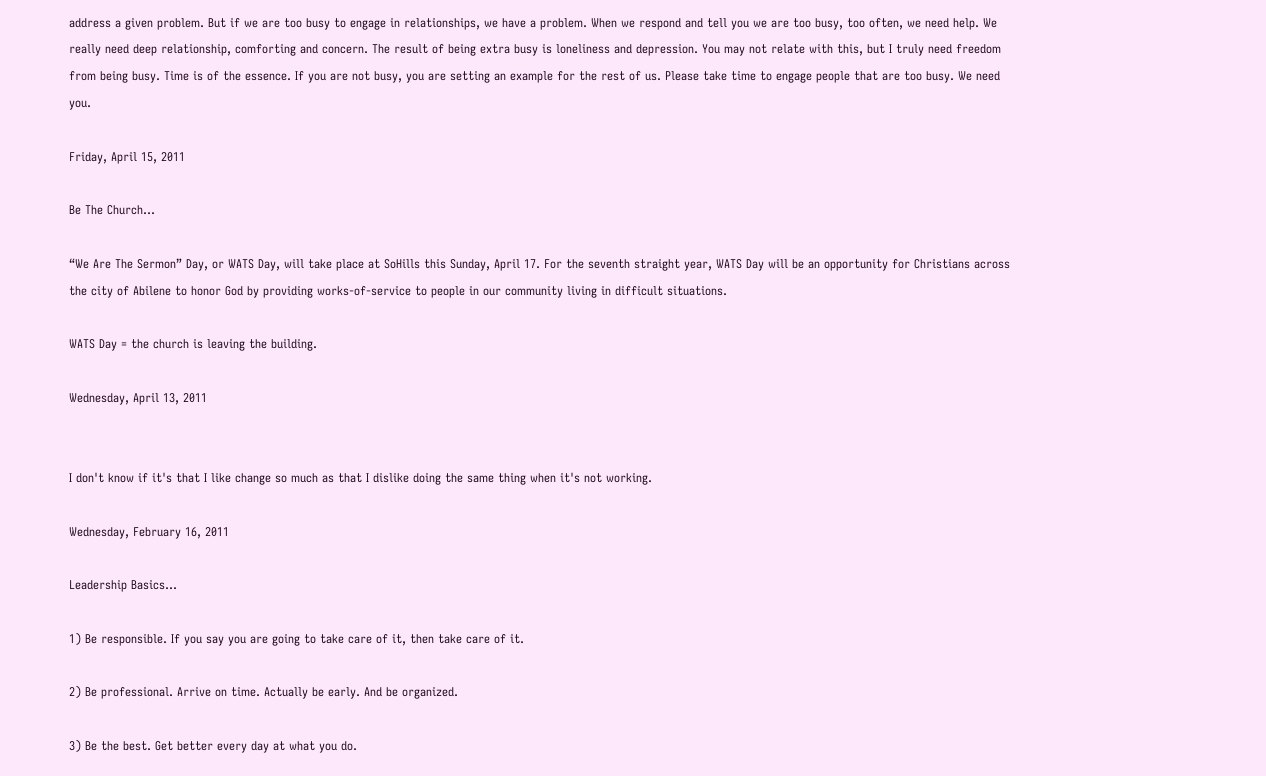address a given problem. But if we are too busy to engage in relationships, we have a problem. When we respond and tell you we are too busy, too often, we need help. We really need deep relationship, comforting and concern. The result of being extra busy is loneliness and depression. You may not relate with this, but I truly need freedom from being busy. Time is of the essence. If you are not busy, you are setting an example for the rest of us. Please take time to engage people that are too busy. We need you.

Friday, April 15, 2011

Be The Church...

“We Are The Sermon” Day, or WATS Day, will take place at SoHills this Sunday, April 17. For the seventh straight year, WATS Day will be an opportunity for Christians across the city of Abilene to honor God by providing works-of-service to people in our community living in difficult situations.

WATS Day = the church is leaving the building.

Wednesday, April 13, 2011


I don't know if it's that I like change so much as that I dislike doing the same thing when it's not working.

Wednesday, February 16, 2011

Leadership Basics...

1) Be responsible. If you say you are going to take care of it, then take care of it.

2) Be professional. Arrive on time. Actually be early. And be organized.

3) Be the best. Get better every day at what you do.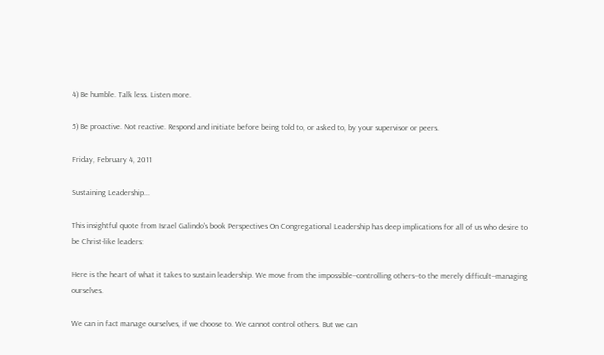4) Be humble. Talk less. Listen more.

5) Be proactive. Not reactive. Respond and initiate before being told to, or asked to, by your supervisor or peers.

Friday, February 4, 2011

Sustaining Leadership...

This insightful quote from Israel Galindo's book Perspectives On Congregational Leadership has deep implications for all of us who desire to be Christ-like leaders:

Here is the heart of what it takes to sustain leadership. We move from the impossible--controlling others--to the merely difficult--managing ourselves.

We can in fact manage ourselves, if we choose to. We cannot control others. But we can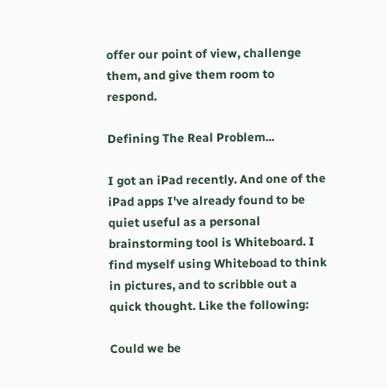offer our point of view, challenge them, and give them room to respond.

Defining The Real Problem...

I got an iPad recently. And one of the iPad apps I've already found to be quiet useful as a personal brainstorming tool is Whiteboard. I find myself using Whiteboad to think in pictures, and to scribble out a quick thought. Like the following:

Could we be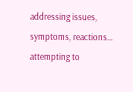addressing issues, symptoms, reactions… attempting to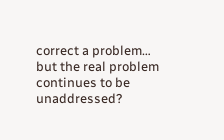correct a problem… but the real problem continues to be unaddressed?